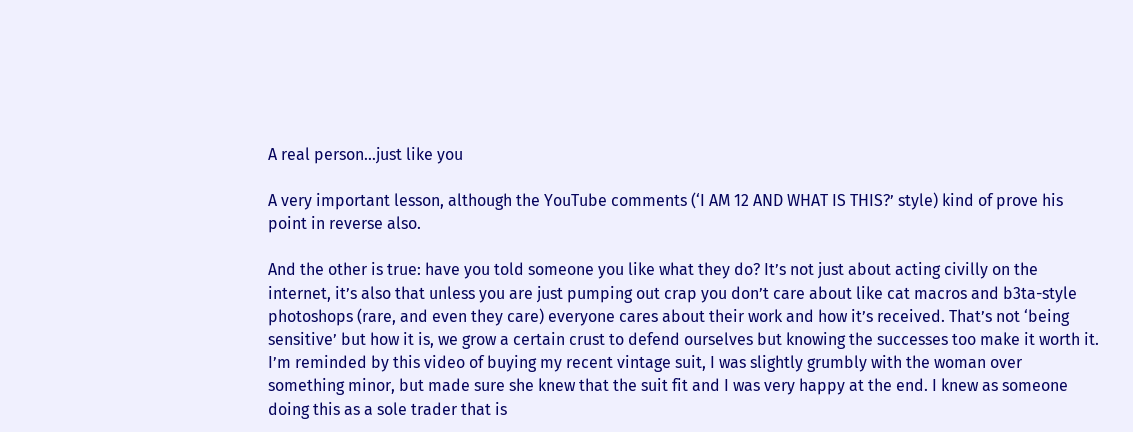A real person…just like you

A very important lesson, although the YouTube comments (‘I AM 12 AND WHAT IS THIS?’ style) kind of prove his point in reverse also.

And the other is true: have you told someone you like what they do? It’s not just about acting civilly on the internet, it’s also that unless you are just pumping out crap you don’t care about like cat macros and b3ta-style photoshops (rare, and even they care) everyone cares about their work and how it’s received. That’s not ‘being sensitive’ but how it is, we grow a certain crust to defend ourselves but knowing the successes too make it worth it. I’m reminded by this video of buying my recent vintage suit, I was slightly grumbly with the woman over something minor, but made sure she knew that the suit fit and I was very happy at the end. I knew as someone doing this as a sole trader that is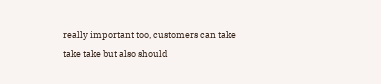really important too, customers can take take take but also should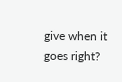give when it goes right?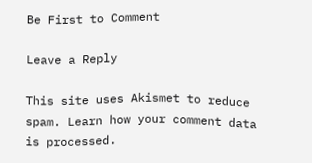Be First to Comment

Leave a Reply

This site uses Akismet to reduce spam. Learn how your comment data is processed.